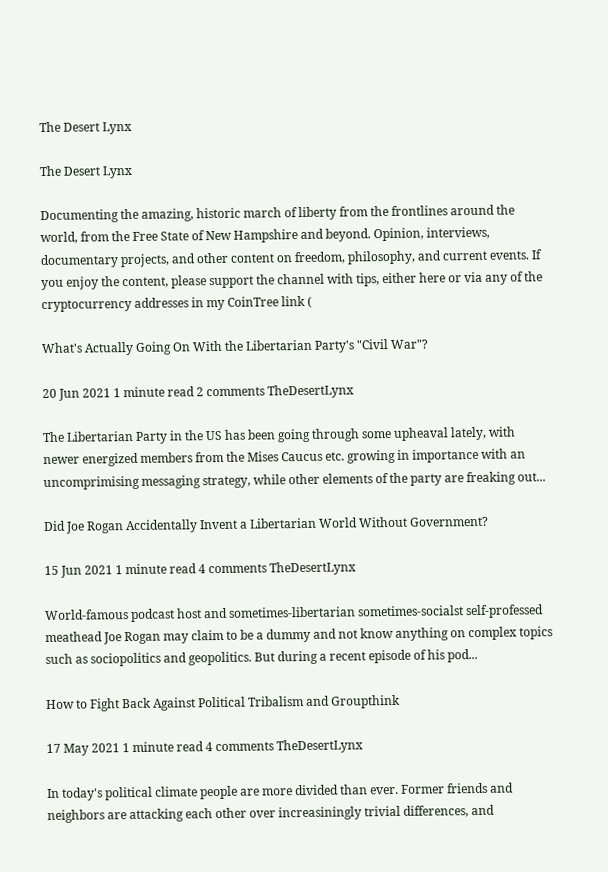The Desert Lynx

The Desert Lynx

Documenting the amazing, historic march of liberty from the frontlines around the world, from the Free State of New Hampshire and beyond. Opinion, interviews, documentary projects, and other content on freedom, philosophy, and current events. If you enjoy the content, please support the channel with tips, either here or via any of the cryptocurrency addresses in my CoinTree link (

What's Actually Going On With the Libertarian Party's "Civil War"?

20 Jun 2021 1 minute read 2 comments TheDesertLynx

The Libertarian Party in the US has been going through some upheaval lately, with newer energized members from the Mises Caucus etc. growing in importance with an uncomprimising messaging strategy, while other elements of the party are freaking out...

Did Joe Rogan Accidentally Invent a Libertarian World Without Government?

15 Jun 2021 1 minute read 4 comments TheDesertLynx

World-famous podcast host and sometimes-libertarian sometimes-socialst self-professed meathead Joe Rogan may claim to be a dummy and not know anything on complex topics such as sociopolitics and geopolitics. But during a recent episode of his pod...

How to Fight Back Against Political Tribalism and Groupthink

17 May 2021 1 minute read 4 comments TheDesertLynx

In today's political climate people are more divided than ever. Former friends and neighbors are attacking each other over increasiningly trivial differences, and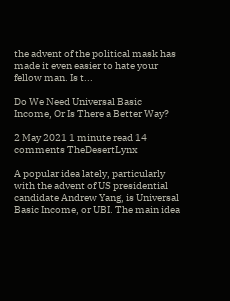the advent of the political mask has made it even easier to hate your fellow man. Is t...

Do We Need Universal Basic Income, Or Is There a Better Way?

2 May 2021 1 minute read 14 comments TheDesertLynx

A popular idea lately, particularly with the advent of US presidential candidate Andrew Yang, is Universal Basic Income, or UBI. The main idea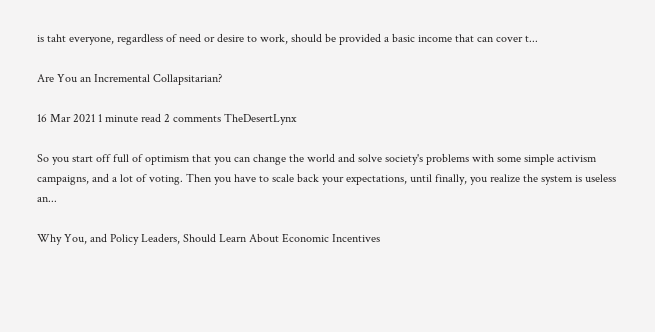is taht everyone, regardless of need or desire to work, should be provided a basic income that can cover t...

Are You an Incremental Collapsitarian?

16 Mar 2021 1 minute read 2 comments TheDesertLynx

So you start off full of optimism that you can change the world and solve society's problems with some simple activism campaigns, and a lot of voting. Then you have to scale back your expectations, until finally, you realize the system is useless an...

Why You, and Policy Leaders, Should Learn About Economic Incentives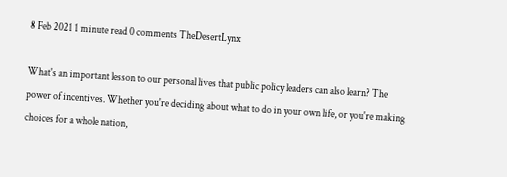8 Feb 2021 1 minute read 0 comments TheDesertLynx

What's an important lesson to our personal lives that public policy leaders can also learn? The power of incentives. Whether you're deciding about what to do in your own life, or you're making choices for a whole nation,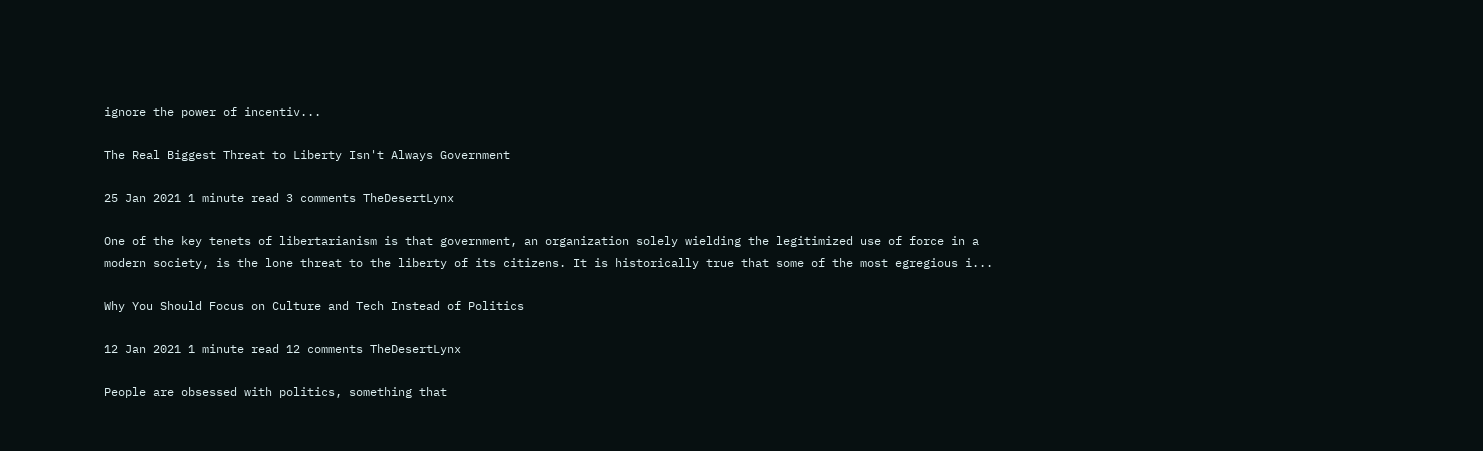ignore the power of incentiv...

The Real Biggest Threat to Liberty Isn't Always Government

25 Jan 2021 1 minute read 3 comments TheDesertLynx

One of the key tenets of libertarianism is that government, an organization solely wielding the legitimized use of force in a modern society, is the lone threat to the liberty of its citizens. It is historically true that some of the most egregious i...

Why You Should Focus on Culture and Tech Instead of Politics

12 Jan 2021 1 minute read 12 comments TheDesertLynx

People are obsessed with politics, something that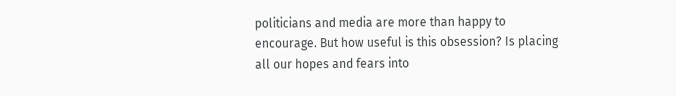politicians and media are more than happy to encourage. But how useful is this obsession? Is placing all our hopes and fears into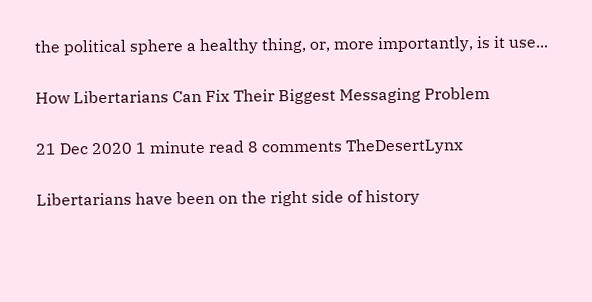the political sphere a healthy thing, or, more importantly, is it use...

How Libertarians Can Fix Their Biggest Messaging Problem

21 Dec 2020 1 minute read 8 comments TheDesertLynx

Libertarians have been on the right side of history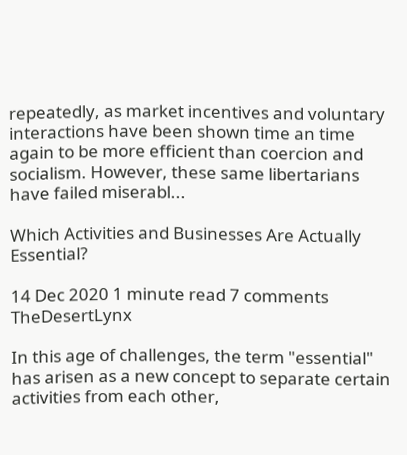repeatedly, as market incentives and voluntary interactions have been shown time an time again to be more efficient than coercion and socialism. However, these same libertarians have failed miserabl...

Which Activities and Businesses Are Actually Essential?

14 Dec 2020 1 minute read 7 comments TheDesertLynx

In this age of challenges, the term "essential" has arisen as a new concept to separate certain activities from each other,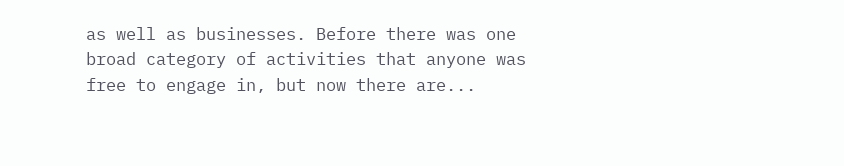as well as businesses. Before there was one broad category of activities that anyone was free to engage in, but now there are...